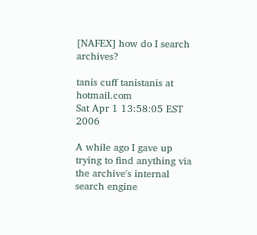[NAFEX] how do I search archives?

tanis cuff tanistanis at hotmail.com
Sat Apr 1 13:58:05 EST 2006

A while ago I gave up trying to find anything via the archive's internal
search engine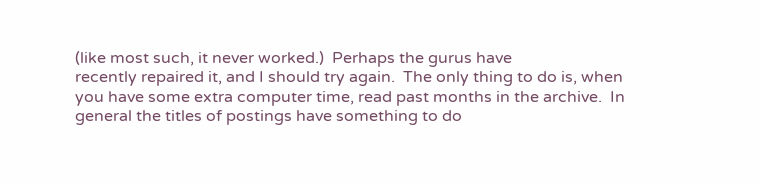(like most such, it never worked.)  Perhaps the gurus have
recently repaired it, and I should try again.  The only thing to do is, when
you have some extra computer time, read past months in the archive.  In
general the titles of postings have something to do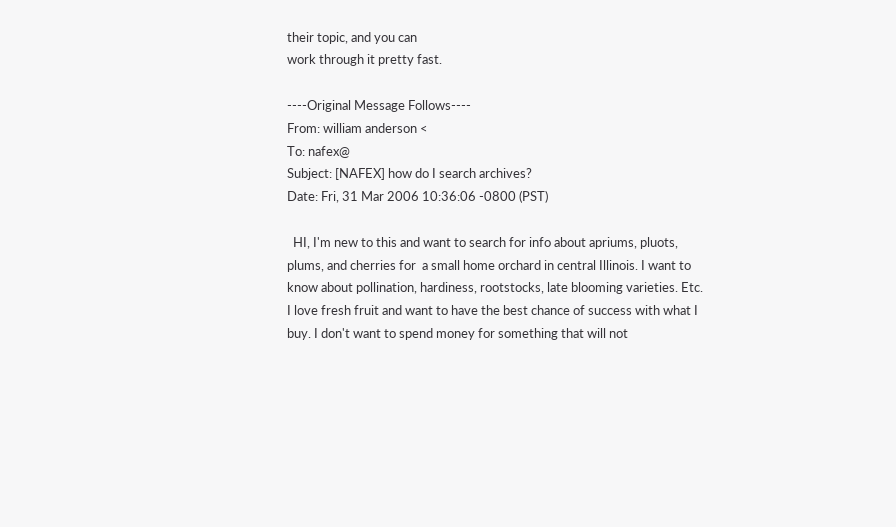their topic, and you can
work through it pretty fast.

----Original Message Follows----
From: william anderson <
To: nafex@
Subject: [NAFEX] how do I search archives?
Date: Fri, 31 Mar 2006 10:36:06 -0800 (PST)

  HI, I'm new to this and want to search for info about apriums, pluots,
plums, and cherries for  a small home orchard in central Illinois. I want to
know about pollination, hardiness, rootstocks, late blooming varieties. Etc.
I love fresh fruit and want to have the best chance of success with what I
buy. I don't want to spend money for something that will not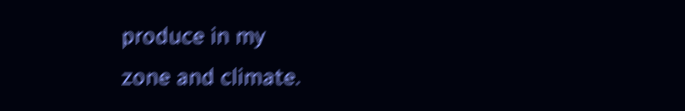produce in my
zone and climate.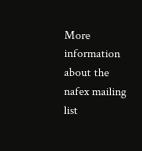More information about the nafex mailing list